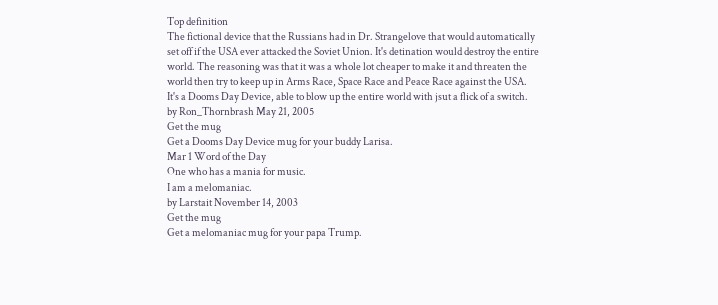Top definition
The fictional device that the Russians had in Dr. Strangelove that would automatically set off if the USA ever attacked the Soviet Union. It's detination would destroy the entire world. The reasoning was that it was a whole lot cheaper to make it and threaten the world then try to keep up in Arms Race, Space Race and Peace Race against the USA.
It's a Dooms Day Device, able to blow up the entire world with jsut a flick of a switch.
by Ron_Thornbrash May 21, 2005
Get the mug
Get a Dooms Day Device mug for your buddy Larisa.
Mar 1 Word of the Day
One who has a mania for music.
I am a melomaniac.
by Larstait November 14, 2003
Get the mug
Get a melomaniac mug for your papa Trump.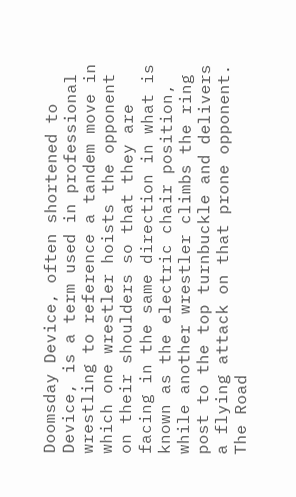Doomsday Device, often shortened to Device, is a term used in professional wrestling to reference a tandem move in which one wrestler hoists the opponent on their shoulders so that they are facing in the same direction in what is known as the electric chair position, while another wrestler climbs the ring post to the top turnbuckle and delivers a flying attack on that prone opponent.
The Road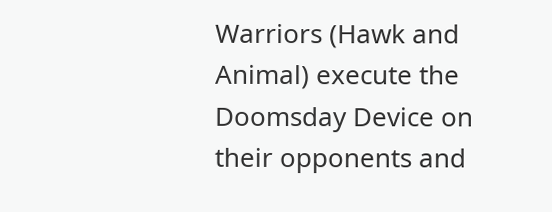Warriors (Hawk and Animal) execute the Doomsday Device on their opponents and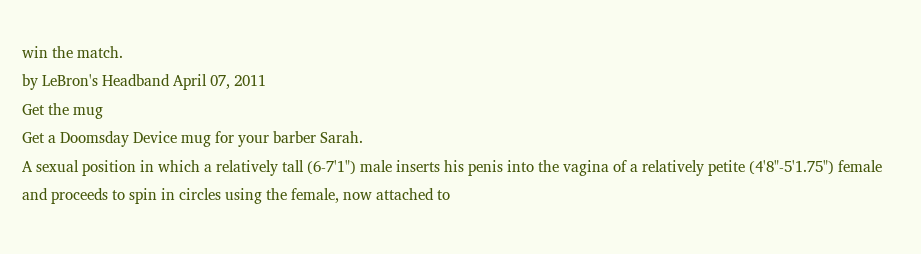win the match.
by LeBron's Headband April 07, 2011
Get the mug
Get a Doomsday Device mug for your barber Sarah.
A sexual position in which a relatively tall (6-7'1") male inserts his penis into the vagina of a relatively petite (4'8"-5'1.75") female and proceeds to spin in circles using the female, now attached to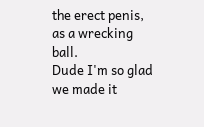the erect penis, as a wrecking ball.
Dude I'm so glad we made it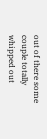out of there some couple totally whipped out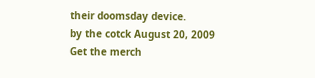their doomsday device.
by the cotck August 20, 2009
Get the merch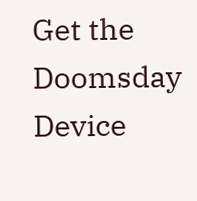Get the Doomsday Device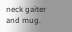neck gaiter and mug.